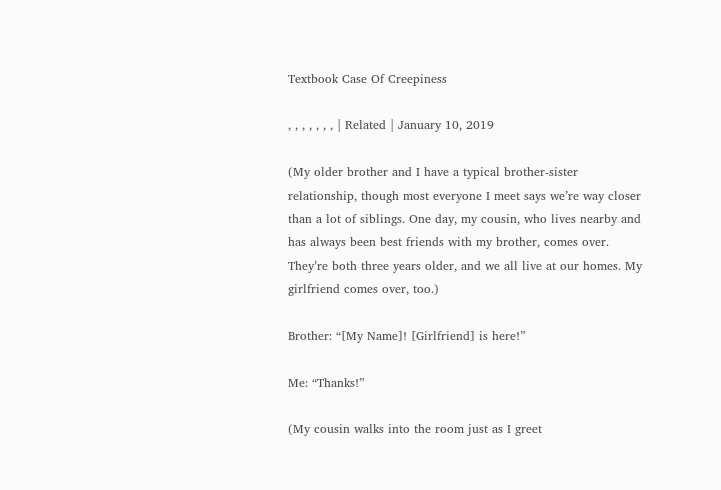Textbook Case Of Creepiness

, , , , , , , | Related | January 10, 2019

(My older brother and I have a typical brother-sister relationship, though most everyone I meet says we’re way closer than a lot of siblings. One day, my cousin, who lives nearby and has always been best friends with my brother, comes over. They’re both three years older, and we all live at our homes. My girlfriend comes over, too.)

Brother: “[My Name]! [Girlfriend] is here!”

Me: “Thanks!”

(My cousin walks into the room just as I greet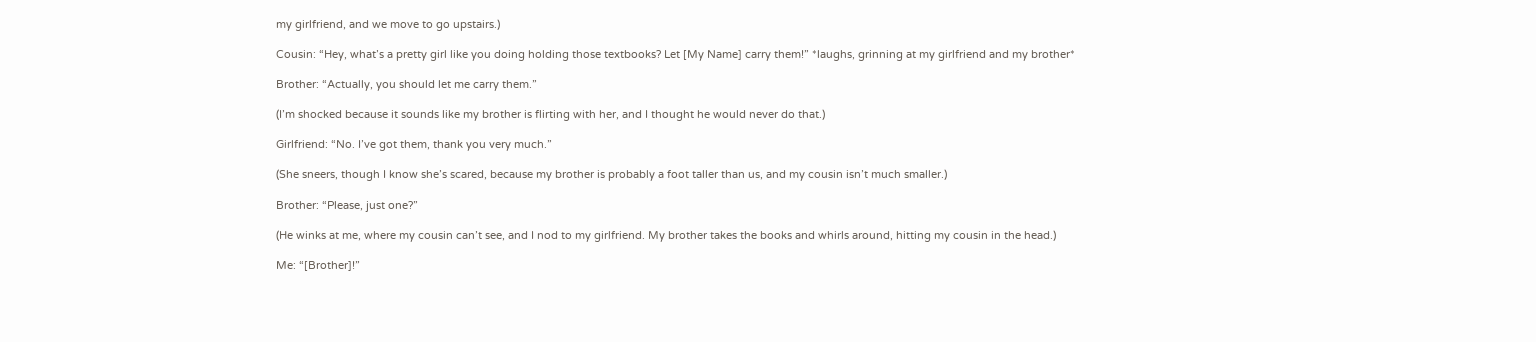my girlfriend, and we move to go upstairs.)

Cousin: “Hey, what’s a pretty girl like you doing holding those textbooks? Let [My Name] carry them!” *laughs, grinning at my girlfriend and my brother*

Brother: “Actually, you should let me carry them.”

(I’m shocked because it sounds like my brother is flirting with her, and I thought he would never do that.)

Girlfriend: “No. I’ve got them, thank you very much.”

(She sneers, though I know she’s scared, because my brother is probably a foot taller than us, and my cousin isn’t much smaller.)

Brother: “Please, just one?”

(He winks at me, where my cousin can’t see, and I nod to my girlfriend. My brother takes the books and whirls around, hitting my cousin in the head.)

Me: “[Brother]!”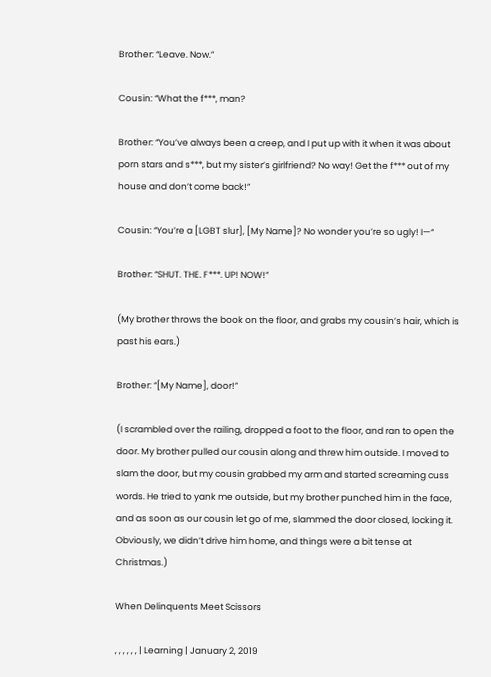Brother: “Leave. Now.”

Cousin: “What the f***, man?

Brother: “You’ve always been a creep, and I put up with it when it was about porn stars and s***, but my sister’s girlfriend? No way! Get the f*** out of my house and don’t come back!”

Cousin: “You’re a [LGBT slur], [My Name]? No wonder you’re so ugly! I—“

Brother: “SHUT. THE. F***. UP! NOW!”

(My brother throws the book on the floor, and grabs my cousin’s hair, which is past his ears.)

Brother: “[My Name], door!”

(I scrambled over the railing, dropped a foot to the floor, and ran to open the door. My brother pulled our cousin along and threw him outside. I moved to slam the door, but my cousin grabbed my arm and started screaming cuss words. He tried to yank me outside, but my brother punched him in the face, and as soon as our cousin let go of me, slammed the door closed, locking it. Obviously, we didn’t drive him home, and things were a bit tense at Christmas.)

When Delinquents Meet Scissors

, , , , , , | Learning | January 2, 2019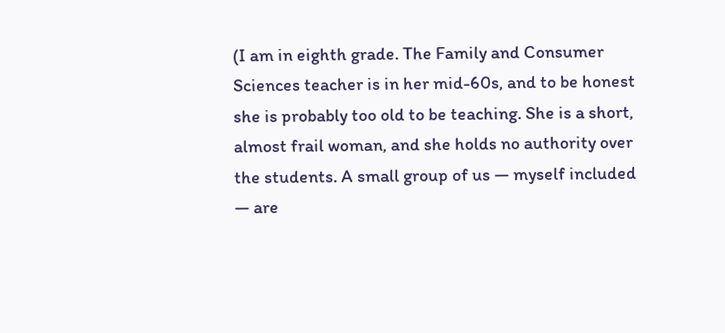(I am in eighth grade. The Family and Consumer Sciences teacher is in her mid-60s, and to be honest she is probably too old to be teaching. She is a short, almost frail woman, and she holds no authority over the students. A small group of us — myself included — are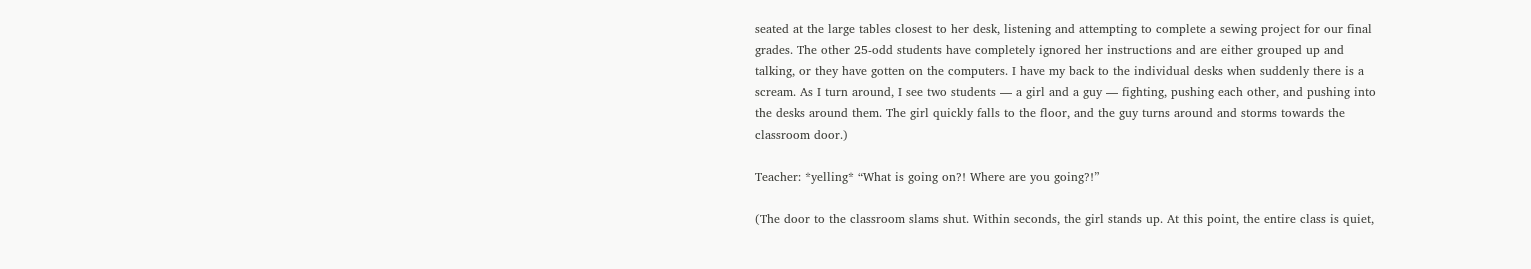seated at the large tables closest to her desk, listening and attempting to complete a sewing project for our final grades. The other 25-odd students have completely ignored her instructions and are either grouped up and talking, or they have gotten on the computers. I have my back to the individual desks when suddenly there is a scream. As I turn around, I see two students — a girl and a guy — fighting, pushing each other, and pushing into the desks around them. The girl quickly falls to the floor, and the guy turns around and storms towards the classroom door.)

Teacher: *yelling* “What is going on?! Where are you going?!”

(The door to the classroom slams shut. Within seconds, the girl stands up. At this point, the entire class is quiet,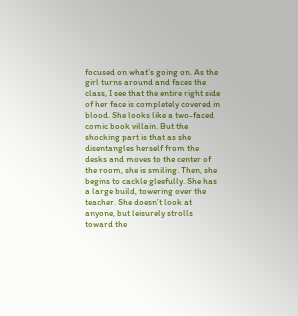focused on what’s going on. As the girl turns around and faces the class, I see that the entire right side of her face is completely covered in blood. She looks like a two-faced comic book villain. But the shocking part is that as she disentangles herself from the desks and moves to the center of the room, she is smiling. Then, she begins to cackle gleefully. She has a large build, towering over the teacher. She doesn’t look at anyone, but leisurely strolls toward the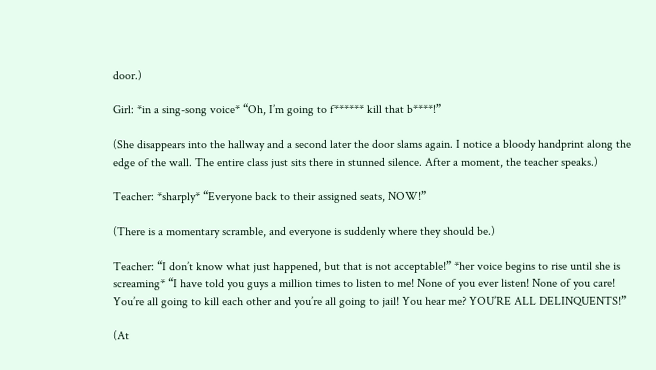door.)

Girl: *in a sing-song voice* “Oh, I’m going to f****** kill that b****!”

(She disappears into the hallway and a second later the door slams again. I notice a bloody handprint along the edge of the wall. The entire class just sits there in stunned silence. After a moment, the teacher speaks.)

Teacher: *sharply* “Everyone back to their assigned seats, NOW!”

(There is a momentary scramble, and everyone is suddenly where they should be.)

Teacher: “I don’t know what just happened, but that is not acceptable!” *her voice begins to rise until she is screaming* “I have told you guys a million times to listen to me! None of you ever listen! None of you care! You’re all going to kill each other and you’re all going to jail! You hear me? YOU’RE ALL DELINQUENTS!”

(At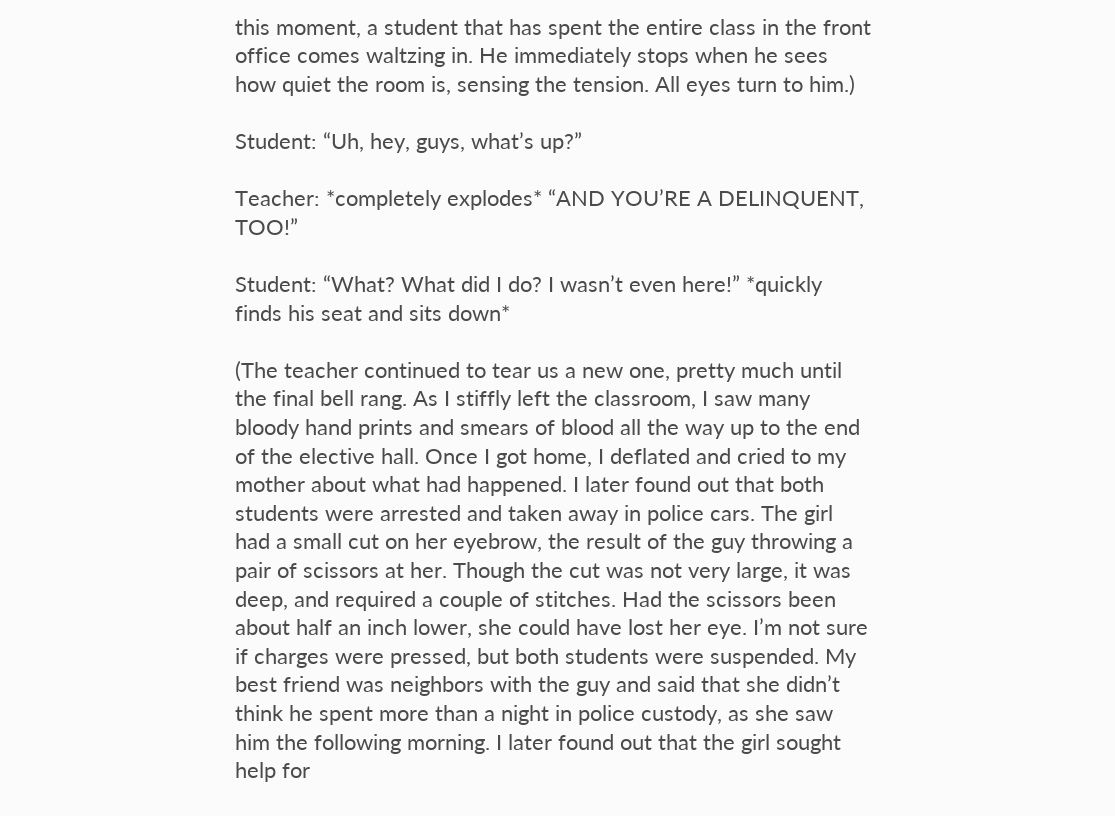this moment, a student that has spent the entire class in the front office comes waltzing in. He immediately stops when he sees how quiet the room is, sensing the tension. All eyes turn to him.)

Student: “Uh, hey, guys, what’s up?”

Teacher: *completely explodes* “AND YOU’RE A DELINQUENT, TOO!”

Student: “What? What did I do? I wasn’t even here!” *quickly finds his seat and sits down*

(The teacher continued to tear us a new one, pretty much until the final bell rang. As I stiffly left the classroom, I saw many bloody hand prints and smears of blood all the way up to the end of the elective hall. Once I got home, I deflated and cried to my mother about what had happened. I later found out that both students were arrested and taken away in police cars. The girl had a small cut on her eyebrow, the result of the guy throwing a pair of scissors at her. Though the cut was not very large, it was deep, and required a couple of stitches. Had the scissors been about half an inch lower, she could have lost her eye. I’m not sure if charges were pressed, but both students were suspended. My best friend was neighbors with the guy and said that she didn’t think he spent more than a night in police custody, as she saw him the following morning. I later found out that the girl sought help for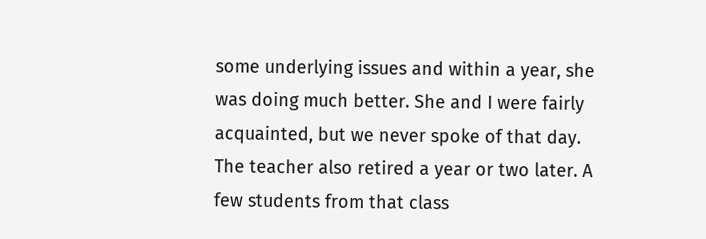some underlying issues and within a year, she was doing much better. She and I were fairly acquainted, but we never spoke of that day. The teacher also retired a year or two later. A few students from that class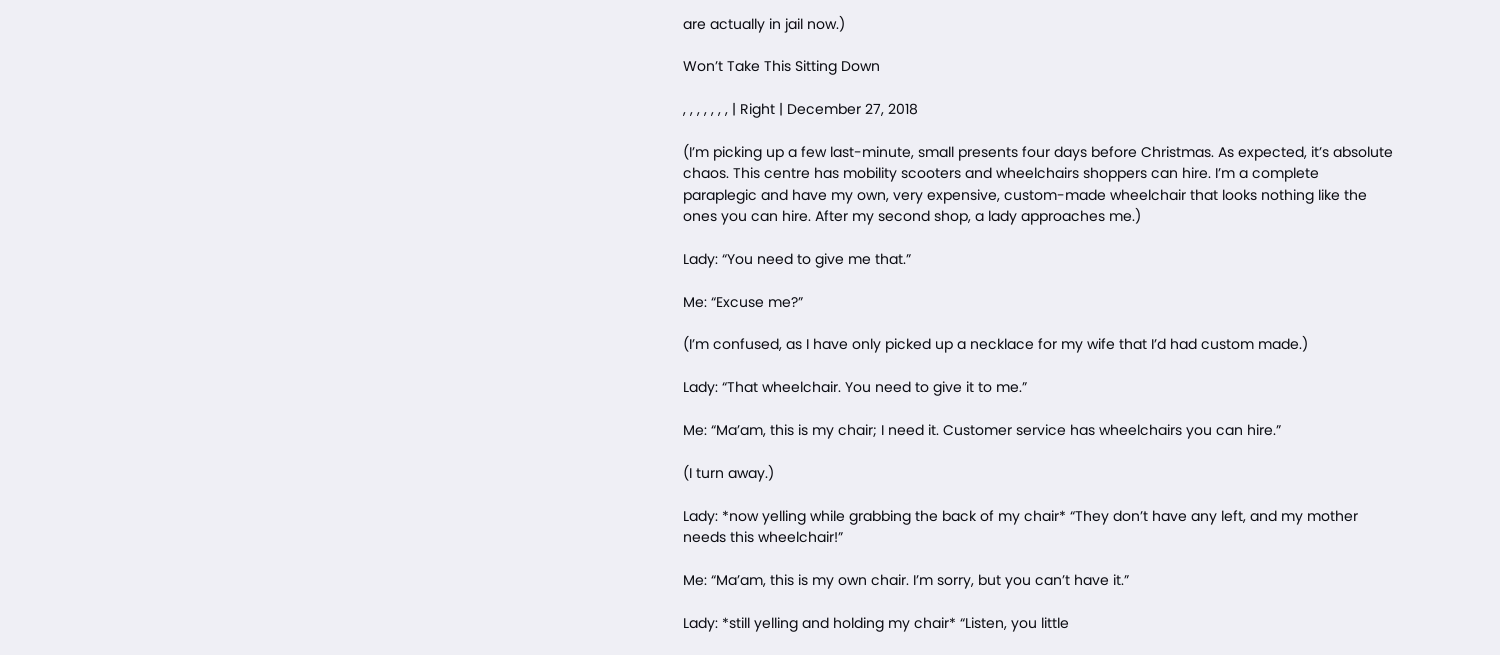are actually in jail now.)

Won’t Take This Sitting Down

, , , , , , , | Right | December 27, 2018

(I’m picking up a few last-minute, small presents four days before Christmas. As expected, it’s absolute chaos. This centre has mobility scooters and wheelchairs shoppers can hire. I’m a complete paraplegic and have my own, very expensive, custom-made wheelchair that looks nothing like the ones you can hire. After my second shop, a lady approaches me.)

Lady: “You need to give me that.”

Me: “Excuse me?”

(I’m confused, as I have only picked up a necklace for my wife that I’d had custom made.)

Lady: “That wheelchair. You need to give it to me.”

Me: “Ma’am, this is my chair; I need it. Customer service has wheelchairs you can hire.”

(I turn away.)

Lady: *now yelling while grabbing the back of my chair* “They don’t have any left, and my mother needs this wheelchair!”

Me: “Ma’am, this is my own chair. I’m sorry, but you can’t have it.”

Lady: *still yelling and holding my chair* “Listen, you little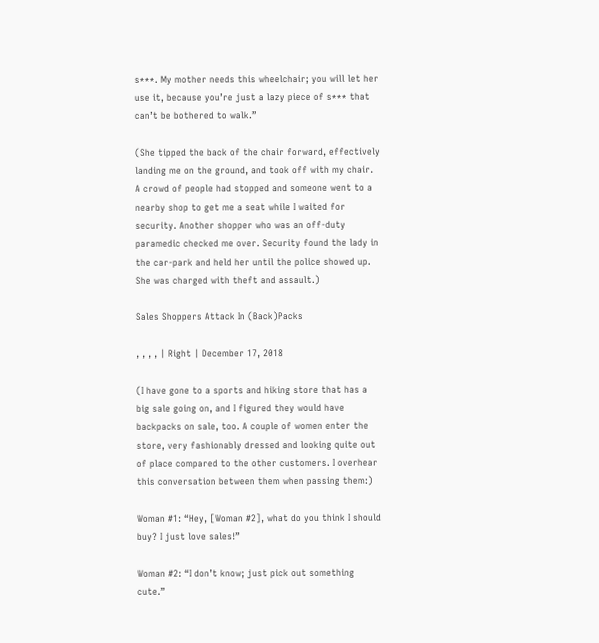s***. My mother needs this wheelchair; you will let her use it, because you’re just a lazy piece of s*** that can’t be bothered to walk.”

(She tipped the back of the chair forward, effectively landing me on the ground, and took off with my chair. A crowd of people had stopped and someone went to a nearby shop to get me a seat while I waited for security. Another shopper who was an off-duty paramedic checked me over. Security found the lady in the car-park and held her until the police showed up. She was charged with theft and assault.)

Sales Shoppers Attack In (Back)Packs

, , , , | Right | December 17, 2018

(I have gone to a sports and hiking store that has a big sale going on, and I figured they would have backpacks on sale, too. A couple of women enter the store, very fashionably dressed and looking quite out of place compared to the other customers. I overhear this conversation between them when passing them:)

Woman #1: “Hey, [Woman #2], what do you think I should buy? I just love sales!”

Woman #2: “I don’t know; just pick out something cute.”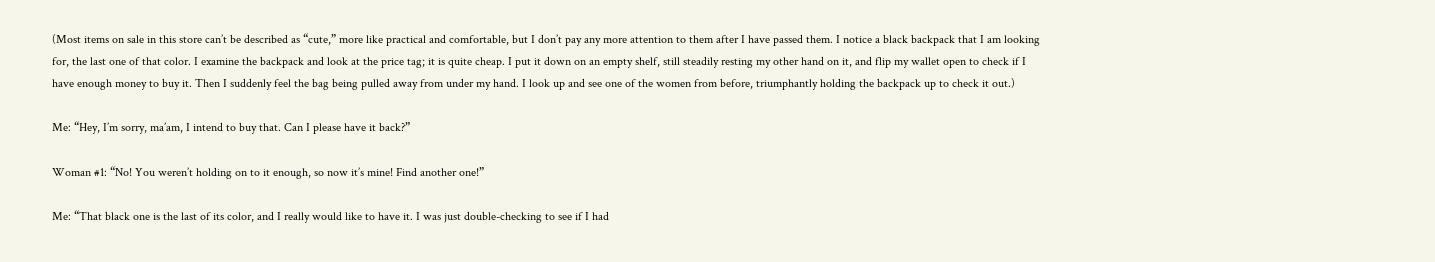(Most items on sale in this store can’t be described as “cute,” more like practical and comfortable, but I don’t pay any more attention to them after I have passed them. I notice a black backpack that I am looking for, the last one of that color. I examine the backpack and look at the price tag; it is quite cheap. I put it down on an empty shelf, still steadily resting my other hand on it, and flip my wallet open to check if I have enough money to buy it. Then I suddenly feel the bag being pulled away from under my hand. I look up and see one of the women from before, triumphantly holding the backpack up to check it out.)

Me: “Hey, I’m sorry, ma’am, I intend to buy that. Can I please have it back?”

Woman #1: “No! You weren’t holding on to it enough, so now it’s mine! Find another one!”

Me: “That black one is the last of its color, and I really would like to have it. I was just double-checking to see if I had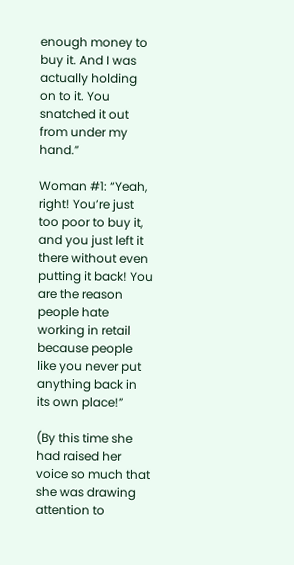enough money to buy it. And I was actually holding on to it. You snatched it out from under my hand.”

Woman #1: “Yeah, right! You’re just too poor to buy it, and you just left it there without even putting it back! You are the reason people hate working in retail because people like you never put anything back in its own place!”

(By this time she had raised her voice so much that she was drawing attention to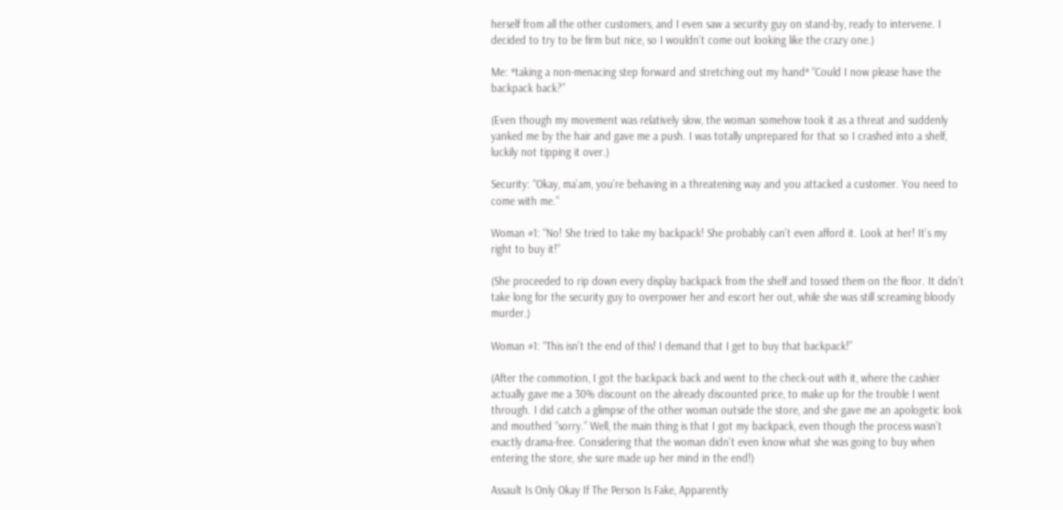herself from all the other customers, and I even saw a security guy on stand-by, ready to intervene. I decided to try to be firm but nice, so I wouldn’t come out looking like the crazy one.)

Me: *taking a non-menacing step forward and stretching out my hand* “Could I now please have the backpack back?”

(Even though my movement was relatively slow, the woman somehow took it as a threat and suddenly yanked me by the hair and gave me a push. I was totally unprepared for that so I crashed into a shelf, luckily not tipping it over.)

Security: “Okay, ma’am, you’re behaving in a threatening way and you attacked a customer. You need to come with me.”

Woman #1: “No! She tried to take my backpack! She probably can’t even afford it. Look at her! It’s my right to buy it!”

(She proceeded to rip down every display backpack from the shelf and tossed them on the floor. It didn’t take long for the security guy to overpower her and escort her out, while she was still screaming bloody murder.)

Woman #1: “This isn’t the end of this! I demand that I get to buy that backpack!”

(After the commotion, I got the backpack back and went to the check-out with it, where the cashier actually gave me a 30% discount on the already discounted price, to make up for the trouble I went through. I did catch a glimpse of the other woman outside the store, and she gave me an apologetic look and mouthed “sorry.” Well, the main thing is that I got my backpack, even though the process wasn’t exactly drama-free. Considering that the woman didn’t even know what she was going to buy when entering the store, she sure made up her mind in the end!)

Assault Is Only Okay If The Person Is Fake, Apparently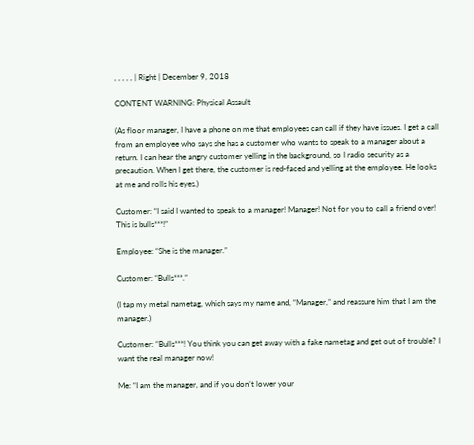, , , , , | Right | December 9, 2018

CONTENT WARNING: Physical Assault

(As floor manager, I have a phone on me that employees can call if they have issues. I get a call from an employee who says she has a customer who wants to speak to a manager about a return. I can hear the angry customer yelling in the background, so I radio security as a precaution. When I get there, the customer is red-faced and yelling at the employee. He looks at me and rolls his eyes.)

Customer: “I said I wanted to speak to a manager! Manager! Not for you to call a friend over! This is bulls***!”

Employee: “She is the manager.”

Customer: “Bulls***.”

(I tap my metal nametag, which says my name and, “Manager,” and reassure him that I am the manager.)

Customer: “Bulls***! You think you can get away with a fake nametag and get out of trouble? I want the real manager now!

Me: “I am the manager, and if you don’t lower your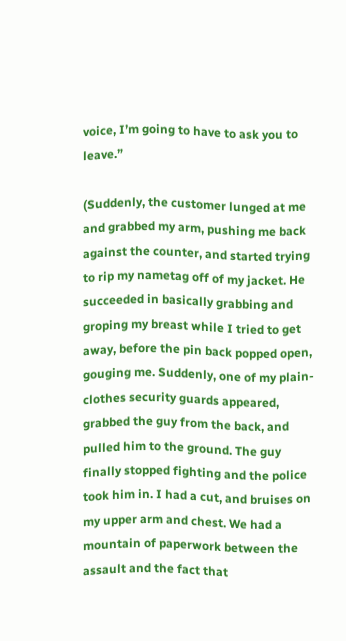voice, I’m going to have to ask you to leave.”

(Suddenly, the customer lunged at me and grabbed my arm, pushing me back against the counter, and started trying to rip my nametag off of my jacket. He succeeded in basically grabbing and groping my breast while I tried to get away, before the pin back popped open, gouging me. Suddenly, one of my plain-clothes security guards appeared, grabbed the guy from the back, and pulled him to the ground. The guy finally stopped fighting and the police took him in. I had a cut, and bruises on my upper arm and chest. We had a mountain of paperwork between the assault and the fact that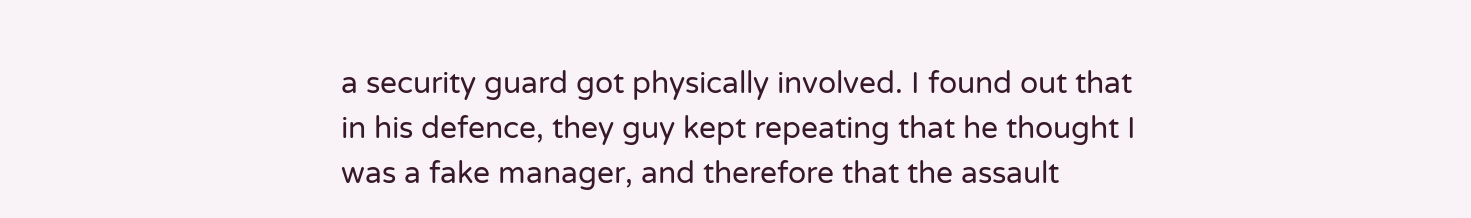a security guard got physically involved. I found out that in his defence, they guy kept repeating that he thought I was a fake manager, and therefore that the assault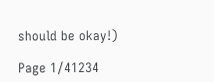should be okay!)

Page 1/41234